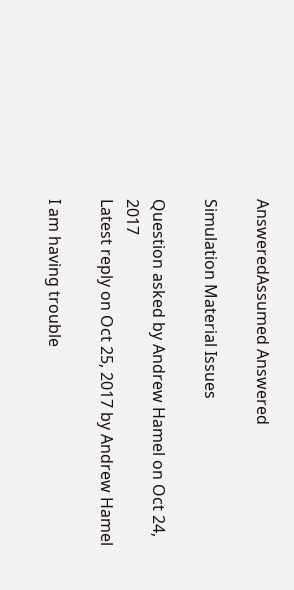AnsweredAssumed Answered

Simulation Material Issues

Question asked by Andrew Hamel on Oct 24, 2017
Latest reply on Oct 25, 2017 by Andrew Hamel

I am having trouble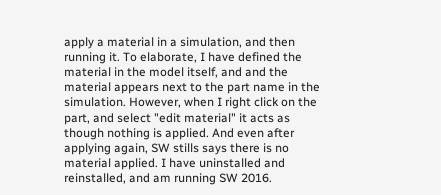apply a material in a simulation, and then running it. To elaborate, I have defined the material in the model itself, and and the material appears next to the part name in the simulation. However, when I right click on the part, and select "edit material" it acts as though nothing is applied. And even after applying again, SW stills says there is no material applied. I have uninstalled and reinstalled, and am running SW 2016.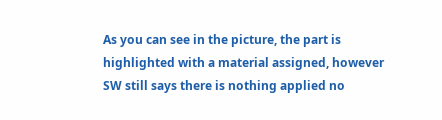As you can see in the picture, the part is highlighted with a material assigned, however SW still says there is nothing applied no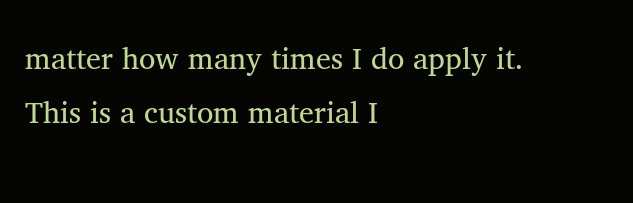matter how many times I do apply it. This is a custom material I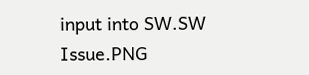input into SW.SW Issue.PNG